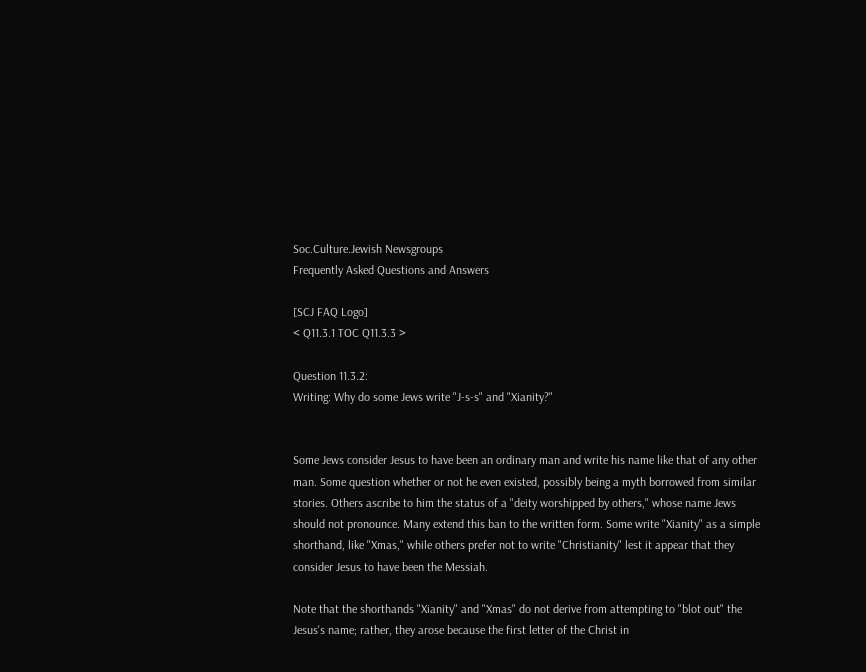Soc.Culture.Jewish Newsgroups
Frequently Asked Questions and Answers

[SCJ FAQ Logo]
< Q11.3.1 TOC Q11.3.3 >

Question 11.3.2:
Writing: Why do some Jews write "J-s-s" and "Xianity?"


Some Jews consider Jesus to have been an ordinary man and write his name like that of any other man. Some question whether or not he even existed, possibly being a myth borrowed from similar stories. Others ascribe to him the status of a "deity worshipped by others," whose name Jews should not pronounce. Many extend this ban to the written form. Some write "Xianity" as a simple shorthand, like "Xmas," while others prefer not to write "Christianity" lest it appear that they consider Jesus to have been the Messiah.

Note that the shorthands "Xianity" and "Xmas" do not derive from attempting to "blot out" the Jesus's name; rather, they arose because the first letter of the Christ in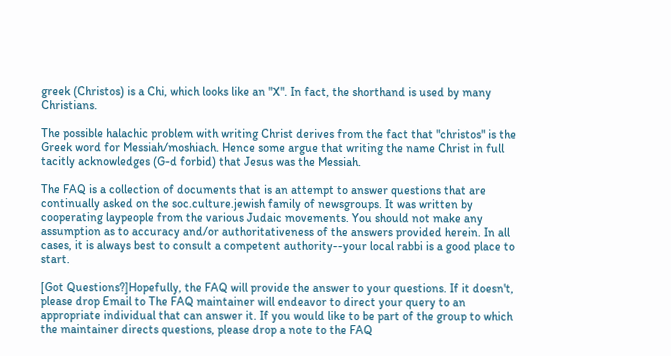greek (Christos) is a Chi, which looks like an "X". In fact, the shorthand is used by many Christians.

The possible halachic problem with writing Christ derives from the fact that "christos" is the Greek word for Messiah/moshiach. Hence some argue that writing the name Christ in full tacitly acknowledges (G-d forbid) that Jesus was the Messiah.

The FAQ is a collection of documents that is an attempt to answer questions that are continually asked on the soc.culture.jewish family of newsgroups. It was written by cooperating laypeople from the various Judaic movements. You should not make any assumption as to accuracy and/or authoritativeness of the answers provided herein. In all cases, it is always best to consult a competent authority--your local rabbi is a good place to start.

[Got Questions?]Hopefully, the FAQ will provide the answer to your questions. If it doesn't, please drop Email to The FAQ maintainer will endeavor to direct your query to an appropriate individual that can answer it. If you would like to be part of the group to which the maintainer directs questions, please drop a note to the FAQ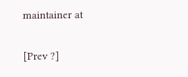maintainer at

[Prev ?]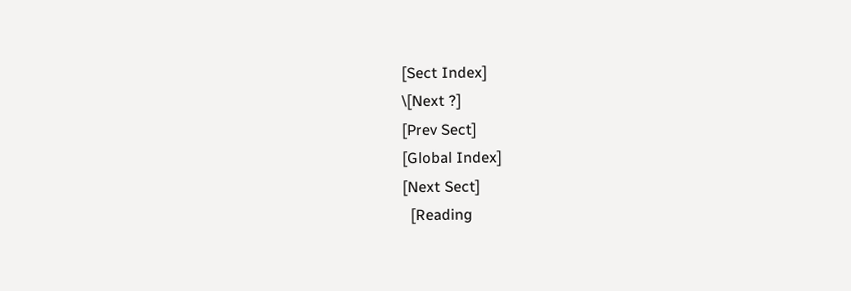[Sect Index]
\[Next ?]
[Prev Sect]
[Global Index]
[Next Sect]
  [Reading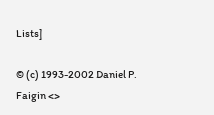Lists]

© (c) 1993-2002 Daniel P. Faigin <>